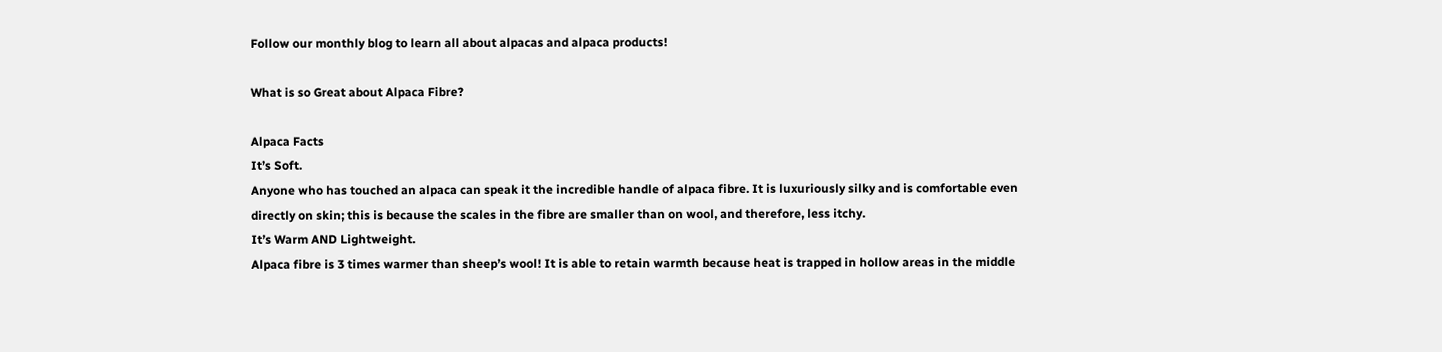Follow our monthly blog to learn all about alpacas and alpaca products!

What is so Great about Alpaca Fibre?

Alpaca Facts
It’s Soft.
Anyone who has touched an alpaca can speak it the incredible handle of alpaca fibre. It is luxuriously silky and is comfortable even directly on skin; this is because the scales in the fibre are smaller than on wool, and therefore, less itchy.
It’s Warm AND Lightweight.
Alpaca fibre is 3 times warmer than sheep’s wool! It is able to retain warmth because heat is trapped in hollow areas in the middle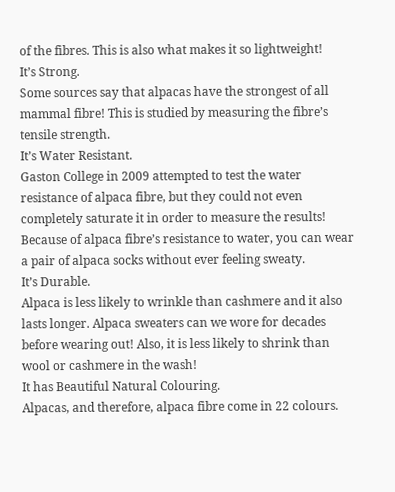of the fibres. This is also what makes it so lightweight!
It’s Strong.
Some sources say that alpacas have the strongest of all mammal fibre! This is studied by measuring the fibre’s tensile strength.
It’s Water Resistant.
Gaston College in 2009 attempted to test the water resistance of alpaca fibre, but they could not even completely saturate it in order to measure the results! Because of alpaca fibre’s resistance to water, you can wear a pair of alpaca socks without ever feeling sweaty.
It’s Durable.
Alpaca is less likely to wrinkle than cashmere and it also lasts longer. Alpaca sweaters can we wore for decades before wearing out! Also, it is less likely to shrink than wool or cashmere in the wash!
It has Beautiful Natural Colouring.
Alpacas, and therefore, alpaca fibre come in 22 colours.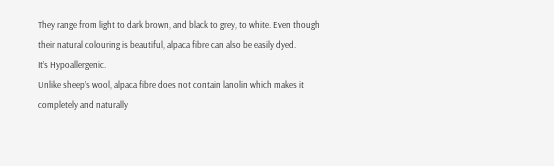They range from light to dark brown, and black to grey, to white. Even though their natural colouring is beautiful, alpaca fibre can also be easily dyed.
It’s Hypoallergenic.
Unlike sheep’s wool, alpaca fibre does not contain lanolin which makes it completely and naturally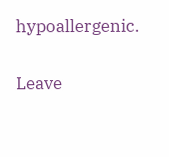hypoallergenic.

Leave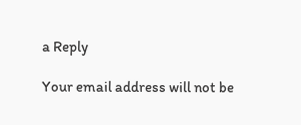a Reply

Your email address will not be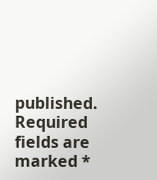published. Required fields are marked *